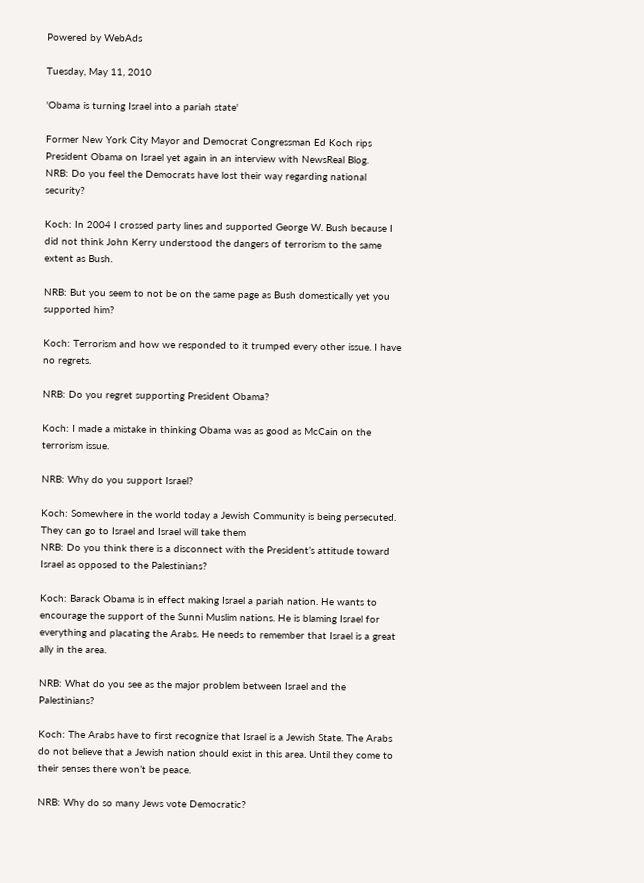Powered by WebAds

Tuesday, May 11, 2010

'Obama is turning Israel into a pariah state'

Former New York City Mayor and Democrat Congressman Ed Koch rips President Obama on Israel yet again in an interview with NewsReal Blog.
NRB: Do you feel the Democrats have lost their way regarding national security?

Koch: In 2004 I crossed party lines and supported George W. Bush because I did not think John Kerry understood the dangers of terrorism to the same extent as Bush.

NRB: But you seem to not be on the same page as Bush domestically yet you supported him?

Koch: Terrorism and how we responded to it trumped every other issue. I have no regrets.

NRB: Do you regret supporting President Obama?

Koch: I made a mistake in thinking Obama was as good as McCain on the terrorism issue.

NRB: Why do you support Israel?

Koch: Somewhere in the world today a Jewish Community is being persecuted. They can go to Israel and Israel will take them
NRB: Do you think there is a disconnect with the President’s attitude toward Israel as opposed to the Palestinians?

Koch: Barack Obama is in effect making Israel a pariah nation. He wants to encourage the support of the Sunni Muslim nations. He is blaming Israel for everything and placating the Arabs. He needs to remember that Israel is a great ally in the area.

NRB: What do you see as the major problem between Israel and the Palestinians?

Koch: The Arabs have to first recognize that Israel is a Jewish State. The Arabs do not believe that a Jewish nation should exist in this area. Until they come to their senses there won’t be peace.

NRB: Why do so many Jews vote Democratic?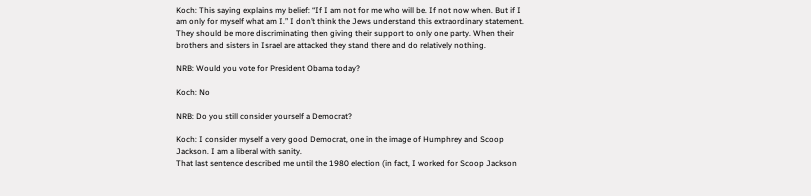Koch: This saying explains my belief: “If I am not for me who will be. If not now when. But if I am only for myself what am I.” I don’t think the Jews understand this extraordinary statement. They should be more discriminating then giving their support to only one party. When their brothers and sisters in Israel are attacked they stand there and do relatively nothing.

NRB: Would you vote for President Obama today?

Koch: No

NRB: Do you still consider yourself a Democrat?

Koch: I consider myself a very good Democrat, one in the image of Humphrey and Scoop Jackson. I am a liberal with sanity.
That last sentence described me until the 1980 election (in fact, I worked for Scoop Jackson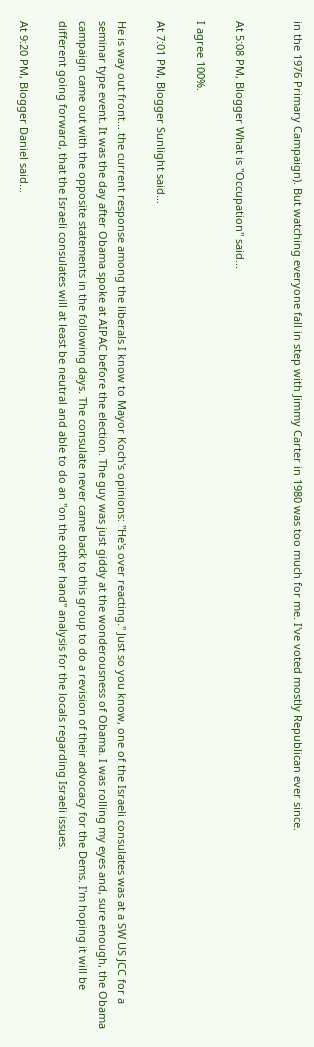in the 1976 Primary Campaign). But watching everyone fall in step with Jimmy Carter in 1980 was too much for me. I've voted mostly Republican ever since.


At 5:08 PM, Blogger What is "Occupation" said...

I agree 100%.

At 7:01 PM, Blogger Sunlight said...

He is way out front... the current response among the liberals I know to Mayor Koch's opinions: "He's over reacting." Just so you know, one of the Israeli consulates was at a SW US JCC for a seminar type event. It was the day after Obama spoke at AIPAC before the election. The guy was just giddy at the wonderousness of Obama. I was rolling my eyes and, sure enough, the Obama campaign came out with the opposite statements in the following days. The consulate never came back to this group to do a revision of their advocacy for the Dems. I'm hoping it will be different going forward, that the Israeli consulates will at least be neutral and able to do an "on the other hand" analysis for the locals regarding Israeli issues.

At 9:20 PM, Blogger Daniel said...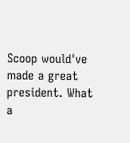Scoop would've made a great president. What a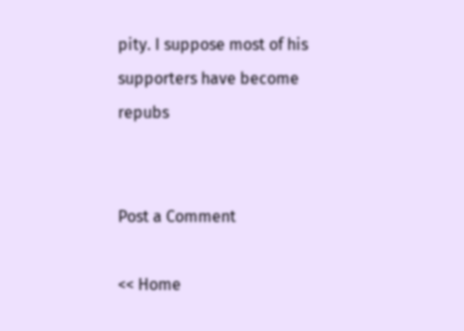pity. I suppose most of his supporters have become repubs


Post a Comment

<< Home